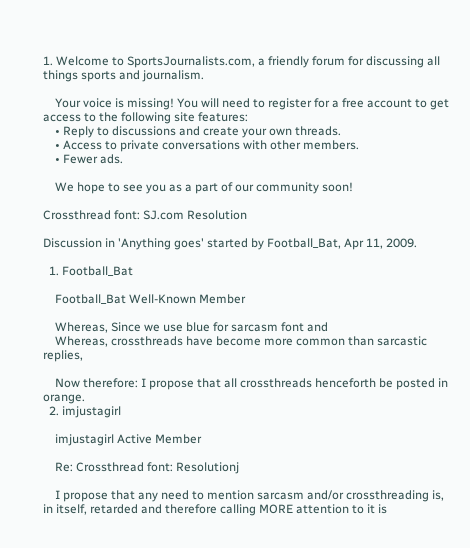1. Welcome to SportsJournalists.com, a friendly forum for discussing all things sports and journalism.

    Your voice is missing! You will need to register for a free account to get access to the following site features:
    • Reply to discussions and create your own threads.
    • Access to private conversations with other members.
    • Fewer ads.

    We hope to see you as a part of our community soon!

Crossthread font: SJ.com Resolution

Discussion in 'Anything goes' started by Football_Bat, Apr 11, 2009.

  1. Football_Bat

    Football_Bat Well-Known Member

    Whereas, Since we use blue for sarcasm font and
    Whereas, crossthreads have become more common than sarcastic replies,

    Now therefore: I propose that all crossthreads henceforth be posted in orange.
  2. imjustagirl

    imjustagirl Active Member

    Re: Crossthread font: Resolutionj

    I propose that any need to mention sarcasm and/or crossthreading is, in itself, retarded and therefore calling MORE attention to it is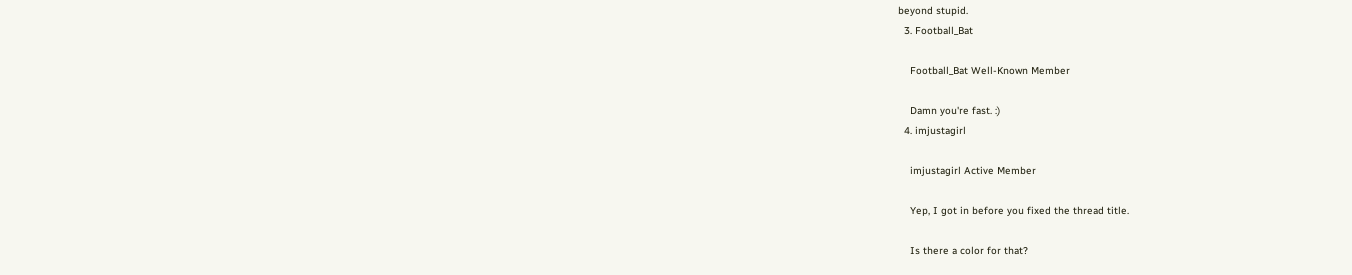beyond stupid.
  3. Football_Bat

    Football_Bat Well-Known Member

    Damn you're fast. :)
  4. imjustagirl

    imjustagirl Active Member

    Yep, I got in before you fixed the thread title.

    Is there a color for that?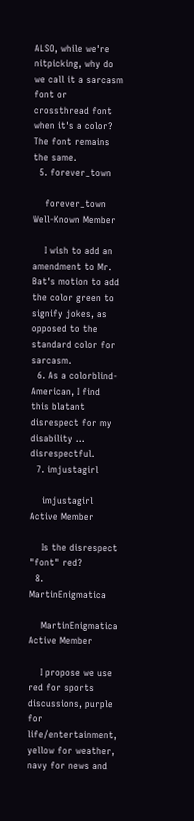ALSO, while we're nitpicking, why do we call it a sarcasm font or crossthread font when it's a color? The font remains the same.
  5. forever_town

    forever_town Well-Known Member

    I wish to add an amendment to Mr. Bat's motion to add the color green to signify jokes, as opposed to the standard color for sarcasm.
  6. As a colorblind-American, I find this blatant disrespect for my disability ... disrespectful.
  7. imjustagirl

    imjustagirl Active Member

    Is the disrespect "font" red?
  8. MartinEnigmatica

    MartinEnigmatica Active Member

    I propose we use red for sports discussions, purple for life/entertainment, yellow for weather, navy for news and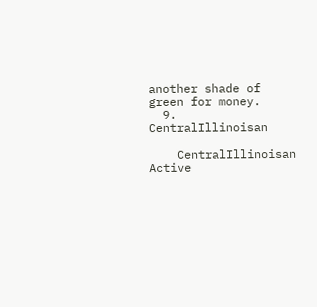another shade of green for money.
  9. CentralIllinoisan

    CentralIllinoisan Active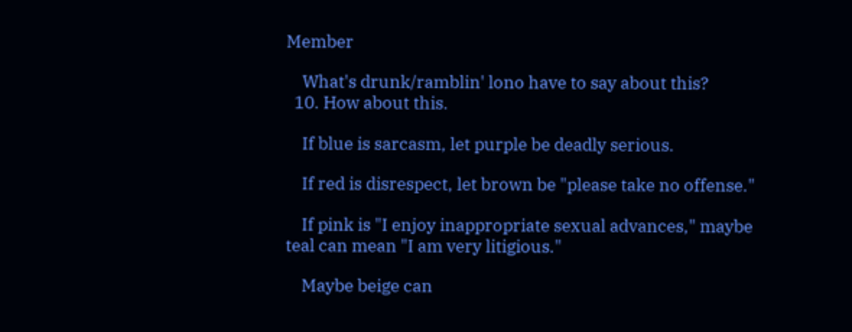Member

    What's drunk/ramblin' lono have to say about this?
  10. How about this.

    If blue is sarcasm, let purple be deadly serious.

    If red is disrespect, let brown be "please take no offense."

    If pink is "I enjoy inappropriate sexual advances," maybe teal can mean "I am very litigious."

    Maybe beige can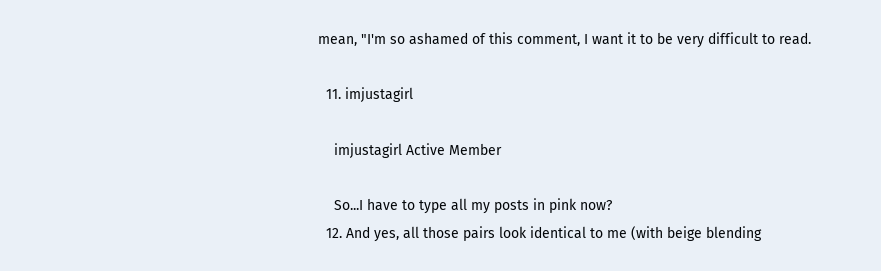mean, "I'm so ashamed of this comment, I want it to be very difficult to read.

  11. imjustagirl

    imjustagirl Active Member

    So...I have to type all my posts in pink now?
  12. And yes, all those pairs look identical to me (with beige blending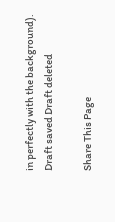in perfectly with the background).
Draft saved Draft deleted

Share This Page